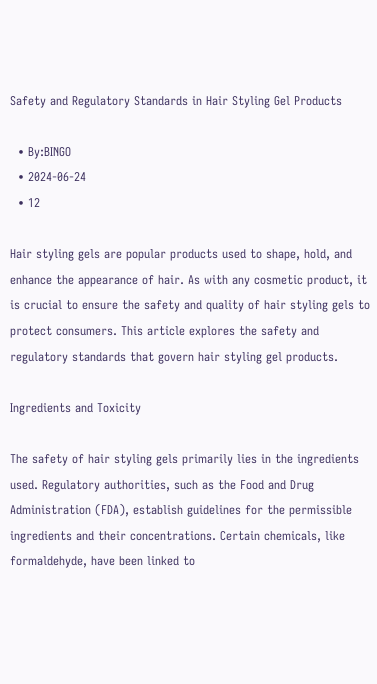Safety and Regulatory Standards in Hair Styling Gel Products

  • By:BINGO
  • 2024-06-24
  • 12

Hair styling gels are popular products used to shape, hold, and enhance the appearance of hair. As with any cosmetic product, it is crucial to ensure the safety and quality of hair styling gels to protect consumers. This article explores the safety and regulatory standards that govern hair styling gel products.

Ingredients and Toxicity

The safety of hair styling gels primarily lies in the ingredients used. Regulatory authorities, such as the Food and Drug Administration (FDA), establish guidelines for the permissible ingredients and their concentrations. Certain chemicals, like formaldehyde, have been linked to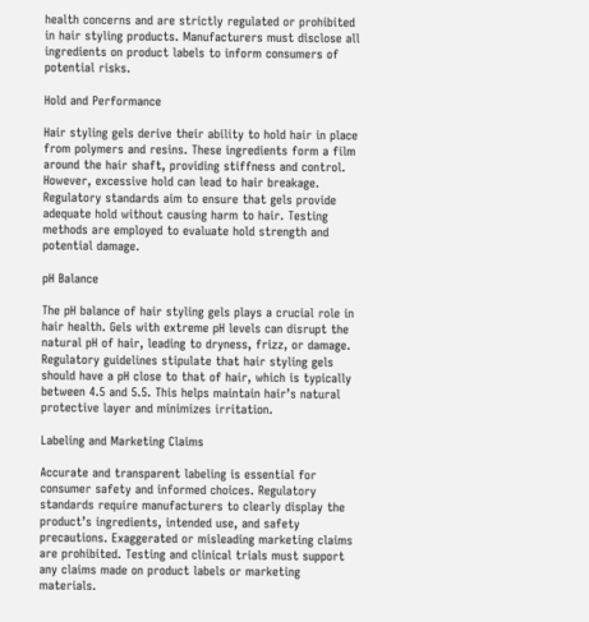health concerns and are strictly regulated or prohibited in hair styling products. Manufacturers must disclose all ingredients on product labels to inform consumers of potential risks.

Hold and Performance

Hair styling gels derive their ability to hold hair in place from polymers and resins. These ingredients form a film around the hair shaft, providing stiffness and control. However, excessive hold can lead to hair breakage. Regulatory standards aim to ensure that gels provide adequate hold without causing harm to hair. Testing methods are employed to evaluate hold strength and potential damage.

pH Balance

The pH balance of hair styling gels plays a crucial role in hair health. Gels with extreme pH levels can disrupt the natural pH of hair, leading to dryness, frizz, or damage. Regulatory guidelines stipulate that hair styling gels should have a pH close to that of hair, which is typically between 4.5 and 5.5. This helps maintain hair’s natural protective layer and minimizes irritation.

Labeling and Marketing Claims

Accurate and transparent labeling is essential for consumer safety and informed choices. Regulatory standards require manufacturers to clearly display the product’s ingredients, intended use, and safety precautions. Exaggerated or misleading marketing claims are prohibited. Testing and clinical trials must support any claims made on product labels or marketing materials.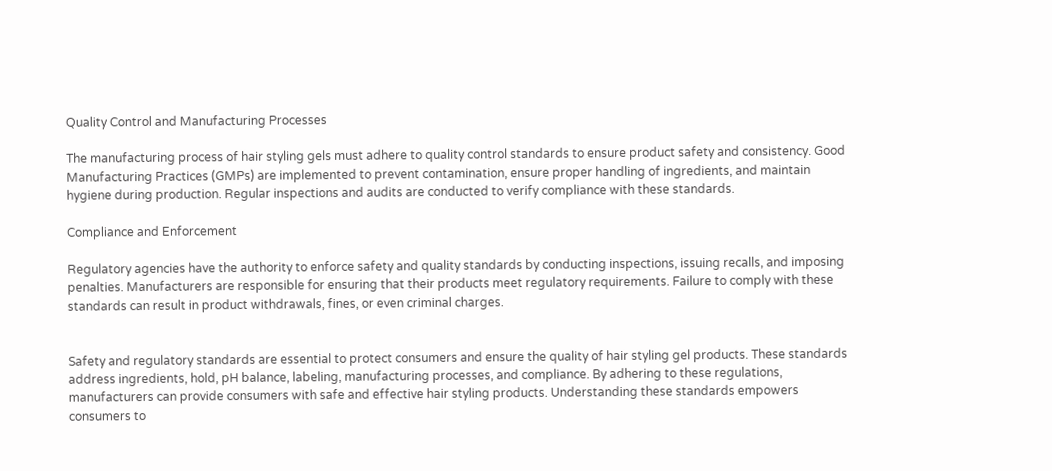Quality Control and Manufacturing Processes

The manufacturing process of hair styling gels must adhere to quality control standards to ensure product safety and consistency. Good Manufacturing Practices (GMPs) are implemented to prevent contamination, ensure proper handling of ingredients, and maintain hygiene during production. Regular inspections and audits are conducted to verify compliance with these standards.

Compliance and Enforcement

Regulatory agencies have the authority to enforce safety and quality standards by conducting inspections, issuing recalls, and imposing penalties. Manufacturers are responsible for ensuring that their products meet regulatory requirements. Failure to comply with these standards can result in product withdrawals, fines, or even criminal charges.


Safety and regulatory standards are essential to protect consumers and ensure the quality of hair styling gel products. These standards address ingredients, hold, pH balance, labeling, manufacturing processes, and compliance. By adhering to these regulations, manufacturers can provide consumers with safe and effective hair styling products. Understanding these standards empowers consumers to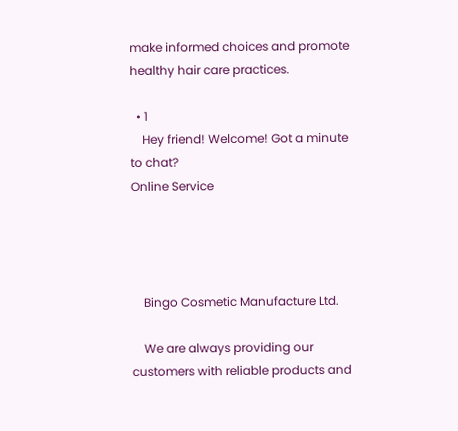make informed choices and promote healthy hair care practices.

  • 1
    Hey friend! Welcome! Got a minute to chat?
Online Service




    Bingo Cosmetic Manufacture Ltd.

    We are always providing our customers with reliable products and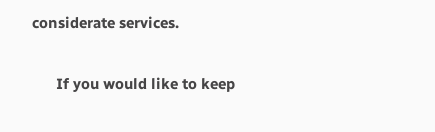considerate services.

      If you would like to keep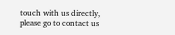touch with us directly, please go to contact us